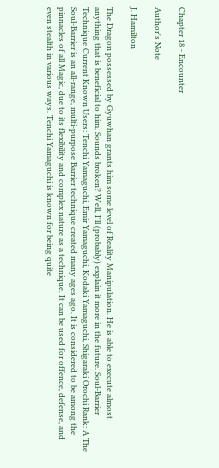Chapter 18 - Encounter

Author's Note

J. Hamilton

The Dragon possessed by Gyuwhan grants him some level of Reality Manipulation. He is able to execute almost anything that is beneficial to him. Sounds broken? Well, I'll (probably) explain it more in the future. Soul-Barrier Technique Current Known Users: Tenchi Yamaguchi, Emir Yamaguchi, Kodaki Yamaguchi, Shigaraki Orochi Rank: A The Soul-Barrier is an all-range, multi-purpose Barrier technique created many ages ago. It is considered to be among the pinnacles of all Magic, due to its flexibility and complex nature as a technique. It can be used for offence, defense, and even stealth in various ways. Tenchi Yamaguchi is known for being quite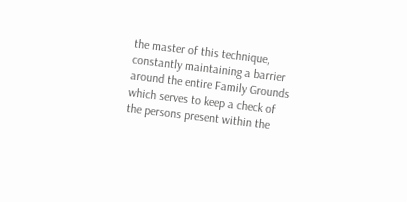the master of this technique, constantly maintaining a barrier around the entire Family Grounds which serves to keep a check of the persons present within the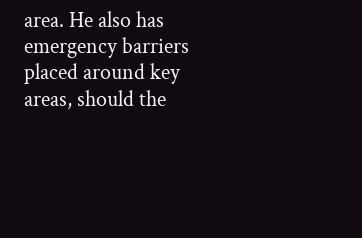area. He also has emergency barriers placed around key areas, should the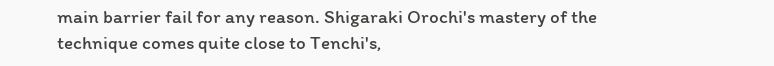main barrier fail for any reason. Shigaraki Orochi's mastery of the technique comes quite close to Tenchi's,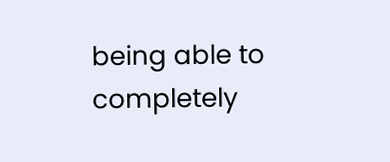being able to completely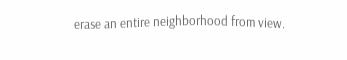erase an entire neighborhood from view.